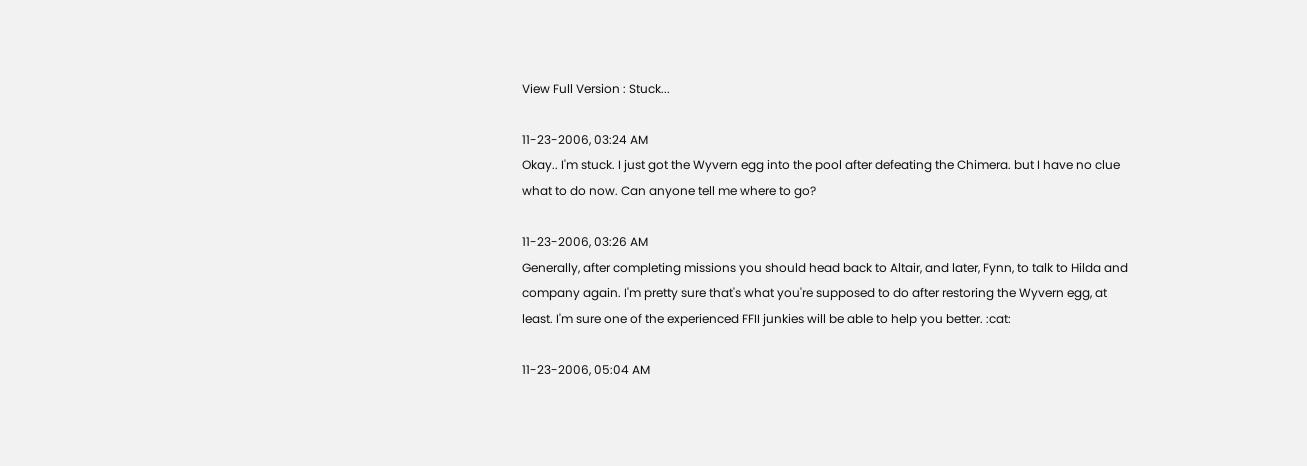View Full Version : Stuck...

11-23-2006, 03:24 AM
Okay.. I'm stuck. I just got the Wyvern egg into the pool after defeating the Chimera. but I have no clue what to do now. Can anyone tell me where to go?

11-23-2006, 03:26 AM
Generally, after completing missions you should head back to Altair, and later, Fynn, to talk to Hilda and company again. I'm pretty sure that's what you're supposed to do after restoring the Wyvern egg, at least. I'm sure one of the experienced FFII junkies will be able to help you better. :cat:

11-23-2006, 05:04 AM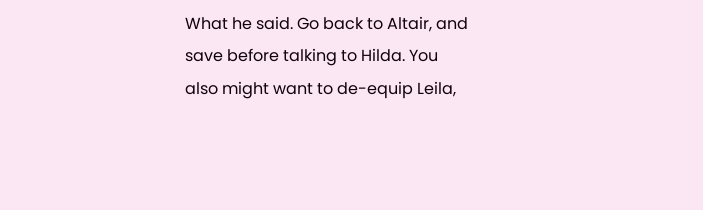What he said. Go back to Altair, and save before talking to Hilda. You also might want to de-equip Leila,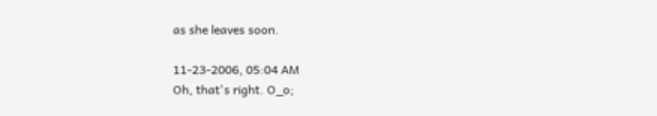as she leaves soon.

11-23-2006, 05:04 AM
Oh, that's right. O_o;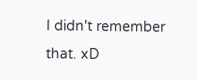I didn't remember that. xD